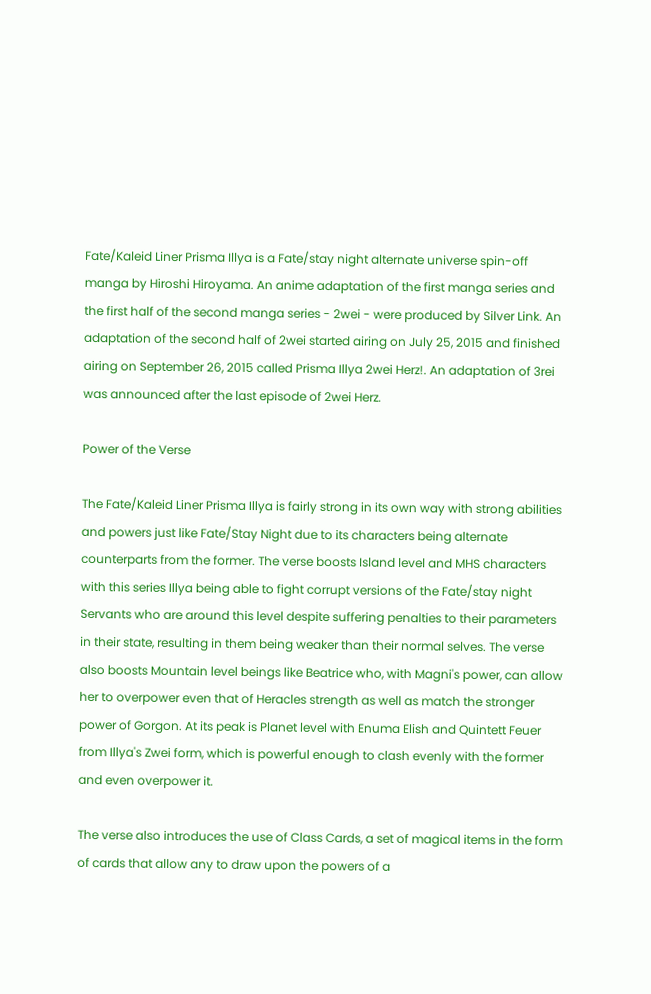Fate/Kaleid Liner Prisma Illya is a Fate/stay night alternate universe spin-off manga by Hiroshi Hiroyama. An anime adaptation of the first manga series and the first half of the second manga series - 2wei - were produced by Silver Link. An adaptation of the second half of 2wei started airing on July 25, 2015 and finished airing on September 26, 2015 called Prisma Illya 2wei Herz!. An adaptation of 3rei was announced after the last episode of 2wei Herz.

Power of the Verse

The Fate/Kaleid Liner Prisma Illya is fairly strong in its own way with strong abilities and powers just like Fate/Stay Night due to its characters being alternate counterparts from the former. The verse boosts Island level and MHS characters with this series Illya being able to fight corrupt versions of the Fate/stay night Servants who are around this level despite suffering penalties to their parameters in their state, resulting in them being weaker than their normal selves. The verse also boosts Mountain level beings like Beatrice who, with Magni's power, can allow her to overpower even that of Heracles strength as well as match the stronger power of Gorgon. At its peak is Planet level with Enuma Elish and Quintett Feuer from Illya's Zwei form, which is powerful enough to clash evenly with the former and even overpower it.

The verse also introduces the use of Class Cards, a set of magical items in the form of cards that allow any to draw upon the powers of a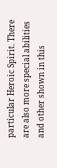particular Heroic Spirit. There are also more special abilities and other shown in this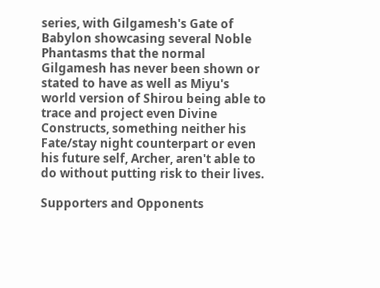series, with Gilgamesh's Gate of Babylon showcasing several Noble Phantasms that the normal Gilgamesh has never been shown or stated to have as well as Miyu's world version of Shirou being able to trace and project even Divine Constructs, something neither his Fate/stay night counterpart or even his future self, Archer, aren't able to do without putting risk to their lives.

Supporters and Opponents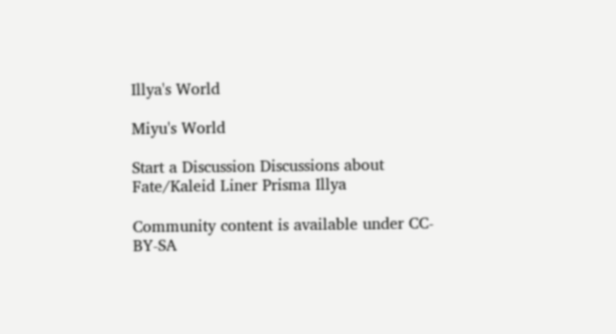Illya's World

Miyu's World

Start a Discussion Discussions about Fate/Kaleid Liner Prisma Illya

Community content is available under CC-BY-SA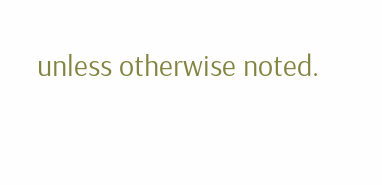unless otherwise noted.